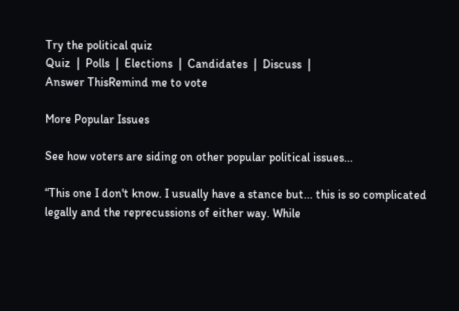Try the political quiz
Quiz  |  Polls  |  Elections  |  Candidates  |  Discuss  |
Answer ThisRemind me to vote

More Popular Issues

See how voters are siding on other popular political issues...

“This one I don't know. I usually have a stance but... this is so complicated legally and the reprecussions of either way. While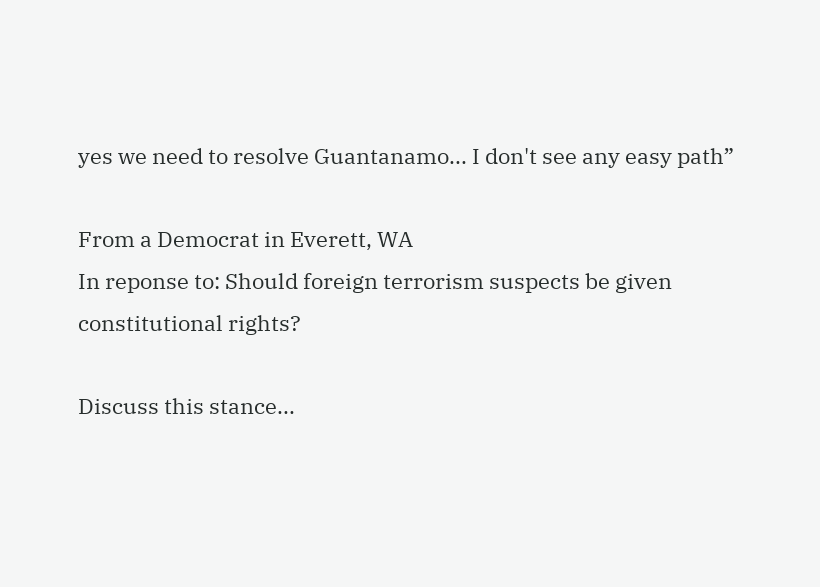yes we need to resolve Guantanamo... I don't see any easy path”

From a Democrat in Everett, WA
In reponse to: Should foreign terrorism suspects be given constitutional rights?

Discuss this stance...